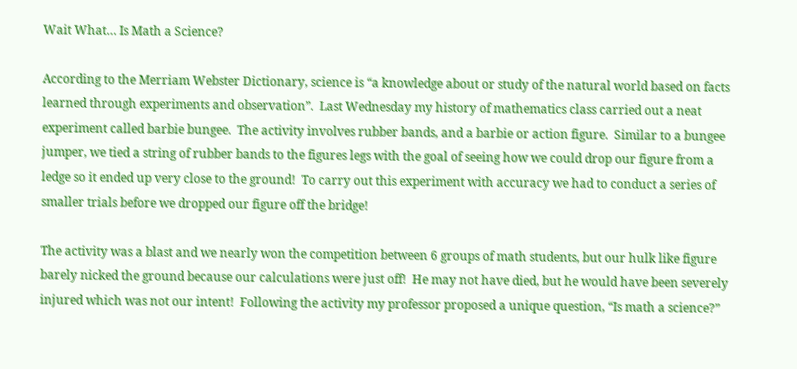Wait What… Is Math a Science?

According to the Merriam Webster Dictionary, science is “a knowledge about or study of the natural world based on facts learned through experiments and observation”.  Last Wednesday my history of mathematics class carried out a neat experiment called barbie bungee.  The activity involves rubber bands, and a barbie or action figure.  Similar to a bungee jumper, we tied a string of rubber bands to the figures legs with the goal of seeing how we could drop our figure from a ledge so it ended up very close to the ground!  To carry out this experiment with accuracy we had to conduct a series of smaller trials before we dropped our figure off the bridge!

The activity was a blast and we nearly won the competition between 6 groups of math students, but our hulk like figure barely nicked the ground because our calculations were just off!  He may not have died, but he would have been severely injured which was not our intent!  Following the activity my professor proposed a unique question, “Is math a science?”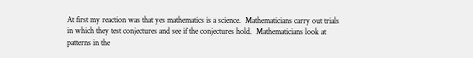At first my reaction was that yes mathematics is a science.  Mathematicians carry out trials in which they test conjectures and see if the conjectures hold.  Mathematicians look at patterns in the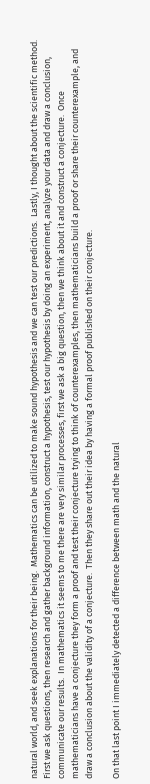natural world, and seek explanations for their being.  Mathematics can be utilized to make sound hypothesis and we can test our predictions.  Lastly, I thought about the scientific method.  First we ask questions, then research and gather background information, construct a hypothesis, test our hypothesis by doing an experiment, analyze your data and draw a conclusion, communicate our results.  In mathematics it seems to me there are very similar processes, first we ask a big question, then we think about it and construct a conjecture.  Once mathematicians have a conjecture they form a proof and test their conjecture trying to think of counterexamples, then mathematicians build a proof or share their counterexample, and draw a conclusion about the validity of a conjecture.  Then they share out their idea by having a formal proof published on their conjecture.

On that last point I immediately detected a difference between math and the natural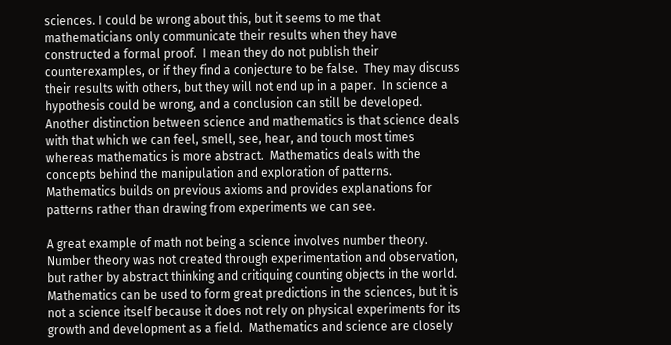sciences. I could be wrong about this, but it seems to me that mathematicians only communicate their results when they have constructed a formal proof.  I mean they do not publish their counterexamples, or if they find a conjecture to be false.  They may discuss their results with others, but they will not end up in a paper.  In science a hypothesis could be wrong, and a conclusion can still be developed.  Another distinction between science and mathematics is that science deals with that which we can feel, smell, see, hear, and touch most times whereas mathematics is more abstract.  Mathematics deals with the concepts behind the manipulation and exploration of patterns.  Mathematics builds on previous axioms and provides explanations for patterns rather than drawing from experiments we can see.

A great example of math not being a science involves number theory.  Number theory was not created through experimentation and observation, but rather by abstract thinking and critiquing counting objects in the world.  Mathematics can be used to form great predictions in the sciences, but it is not a science itself because it does not rely on physical experiments for its growth and development as a field.  Mathematics and science are closely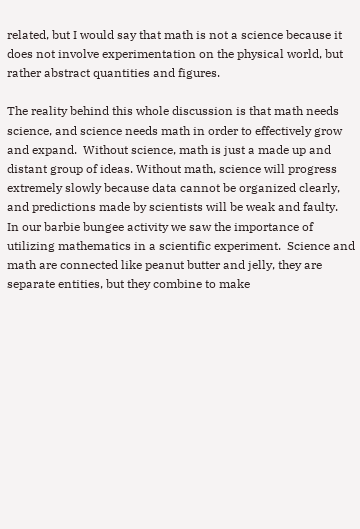related, but I would say that math is not a science because it does not involve experimentation on the physical world, but rather abstract quantities and figures.

The reality behind this whole discussion is that math needs science, and science needs math in order to effectively grow and expand.  Without science, math is just a made up and distant group of ideas. Without math, science will progress extremely slowly because data cannot be organized clearly, and predictions made by scientists will be weak and faulty.  In our barbie bungee activity we saw the importance of utilizing mathematics in a scientific experiment.  Science and math are connected like peanut butter and jelly, they are separate entities, but they combine to make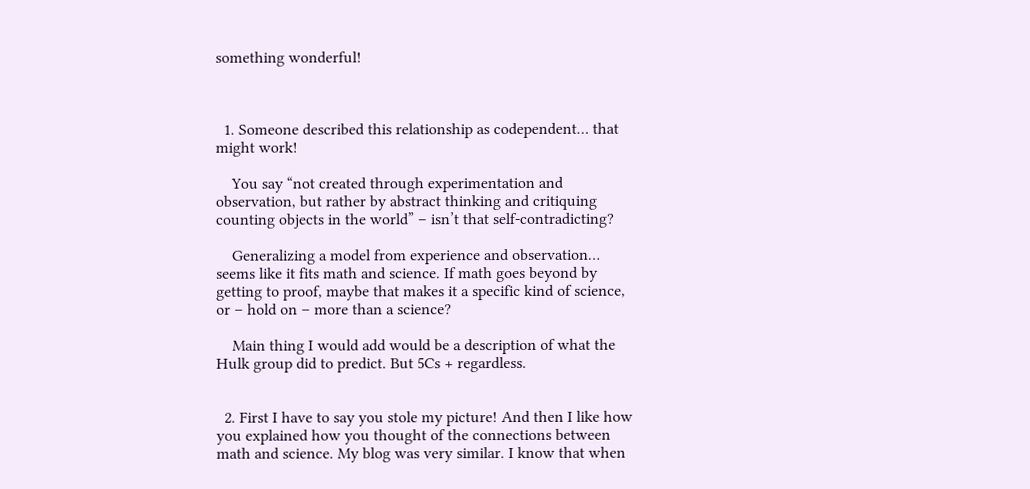something wonderful!



  1. Someone described this relationship as codependent… that might work!

    You say “not created through experimentation and observation, but rather by abstract thinking and critiquing counting objects in the world” – isn’t that self-contradicting?

    Generalizing a model from experience and observation… seems like it fits math and science. If math goes beyond by getting to proof, maybe that makes it a specific kind of science, or – hold on – more than a science?

    Main thing I would add would be a description of what the Hulk group did to predict. But 5Cs + regardless.


  2. First I have to say you stole my picture! And then I like how you explained how you thought of the connections between math and science. My blog was very similar. I know that when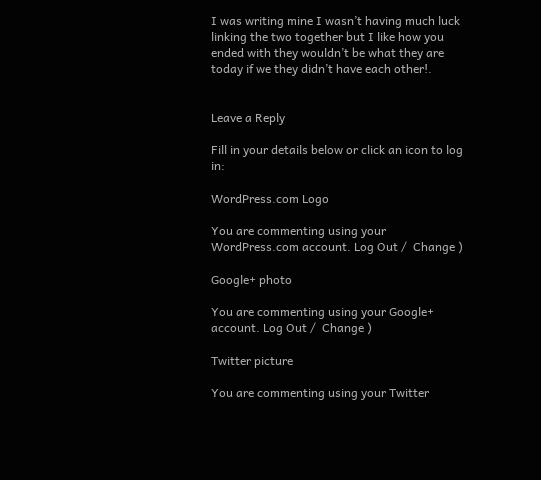I was writing mine I wasn’t having much luck linking the two together but I like how you ended with they wouldn’t be what they are today if we they didn’t have each other!.


Leave a Reply

Fill in your details below or click an icon to log in:

WordPress.com Logo

You are commenting using your WordPress.com account. Log Out /  Change )

Google+ photo

You are commenting using your Google+ account. Log Out /  Change )

Twitter picture

You are commenting using your Twitter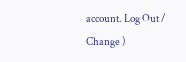account. Log Out /  Change )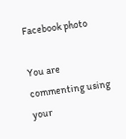Facebook photo

You are commenting using your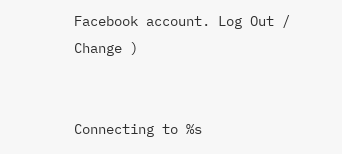Facebook account. Log Out /  Change )


Connecting to %s